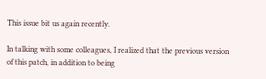This issue bit us again recently.

In talking with some colleagues, I realized that the previous version
of this patch, in addition to being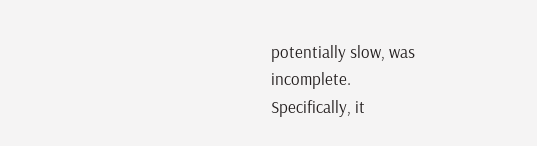potentially slow, was incomplete.
Specifically, it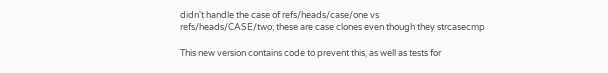didn't handle the case of refs/heads/case/one vs
refs/heads/CASE/two; these are case clones even though they strcasecmp

This new version contains code to prevent this, as well as tests for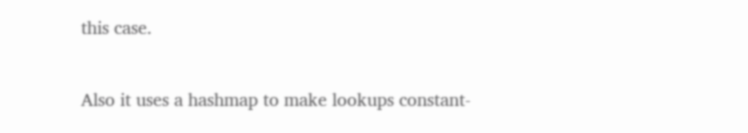this case.

Also it uses a hashmap to make lookups constant-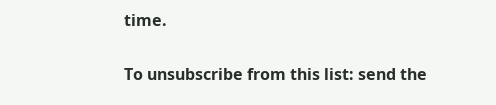time.

To unsubscribe from this list: send the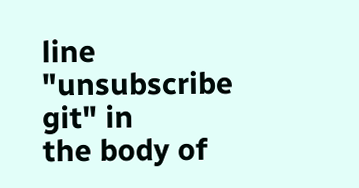line "unsubscribe git" in
the body of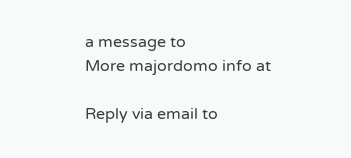a message to
More majordomo info at

Reply via email to